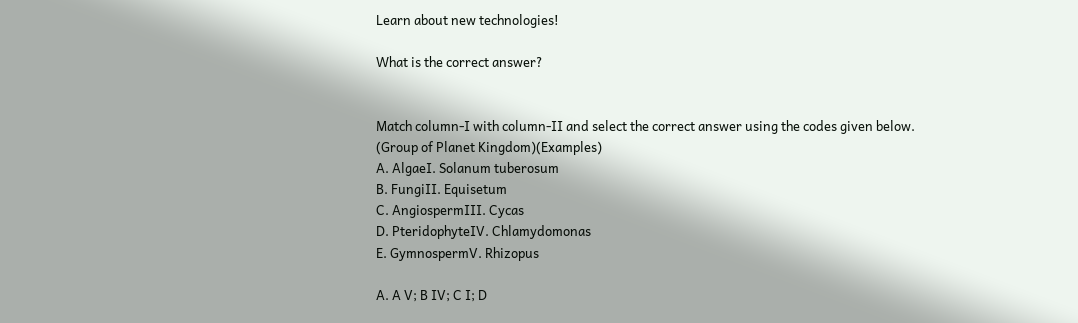Learn about new technologies!

What is the correct answer?


Match column-I with column-II and select the correct answer using the codes given below.
(Group of Planet Kingdom)(Examples)
A. AlgaeI. Solanum tuberosum
B. FungiII. Equisetum
C. AngiospermIII. Cycas
D. PteridophyteIV. Chlamydomonas
E. GymnospermV. Rhizopus

A. A V; B IV; C I; D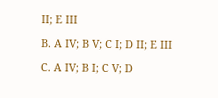II; E III

B. A IV; B V; C I; D II; E III

C. A IV; B I; C V; D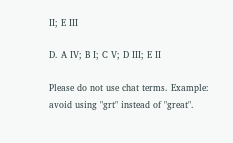II; E III

D. A IV; B I; C V; D III; E II

Please do not use chat terms. Example: avoid using "grt" instead of "great".